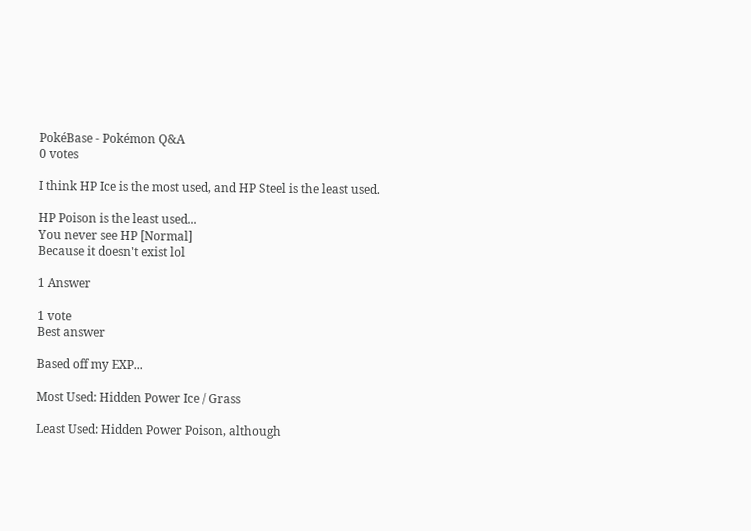PokéBase - Pokémon Q&A
0 votes

I think HP Ice is the most used, and HP Steel is the least used.

HP Poison is the least used...
You never see HP [Normal]
Because it doesn't exist lol

1 Answer

1 vote
Best answer

Based off my EXP...

Most Used: Hidden Power Ice / Grass

Least Used: Hidden Power Poison, although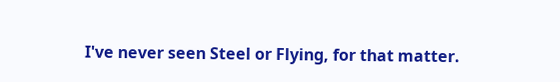I've never seen Steel or Flying, for that matter.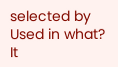selected by
Used in what? It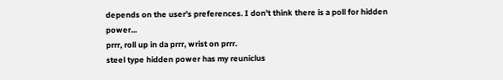depends on the user's preferences. I don't think there is a poll for hidden power...
prrr, roll up in da prrr, wrist on prrr.
steel type hidden power has my reuniclus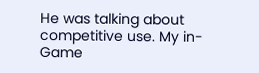He was talking about competitive use. My in-Game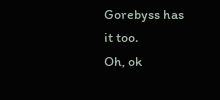Gorebyss has it too.
Oh, ok